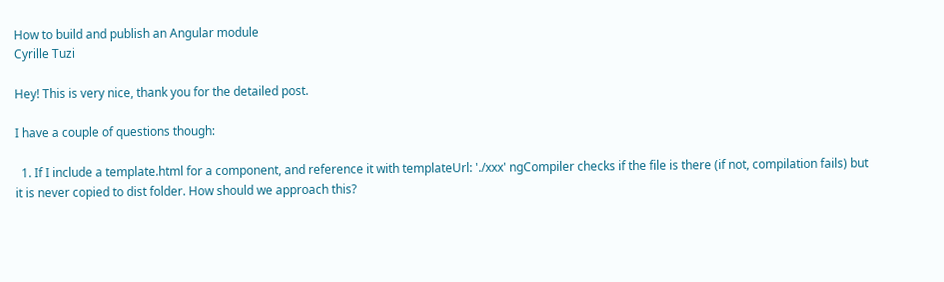How to build and publish an Angular module
Cyrille Tuzi

Hey! This is very nice, thank you for the detailed post.

I have a couple of questions though:

  1. If I include a template.html for a component, and reference it with templateUrl: './xxx' ngCompiler checks if the file is there (if not, compilation fails) but it is never copied to dist folder. How should we approach this?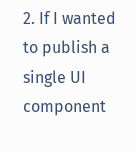2. If I wanted to publish a single UI component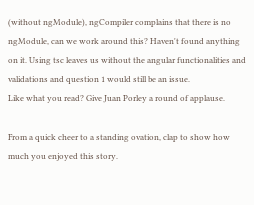(without ngModule), ngCompiler complains that there is no ngModule, can we work around this? Haven't found anything on it. Using tsc leaves us without the angular functionalities and validations and question 1 would still be an issue.
Like what you read? Give Juan Porley a round of applause.

From a quick cheer to a standing ovation, clap to show how much you enjoyed this story.